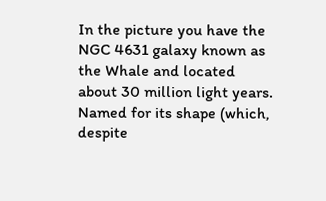In the picture you have the NGC 4631 galaxy known as the Whale and located about 30 million light years. Named for its shape (which, despite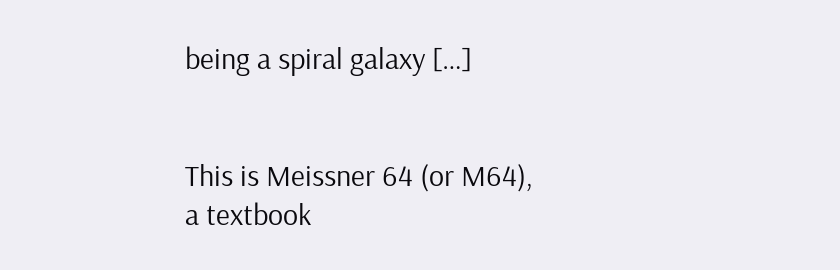being a spiral galaxy […]


This is Meissner 64 (or M64), a textbook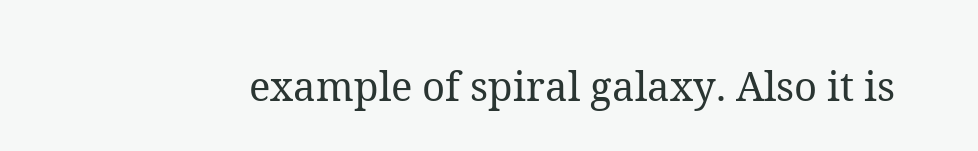example of spiral galaxy. Also it is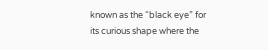known as the “black eye” for its curious shape where the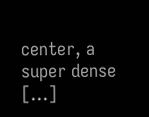center, a super dense […]